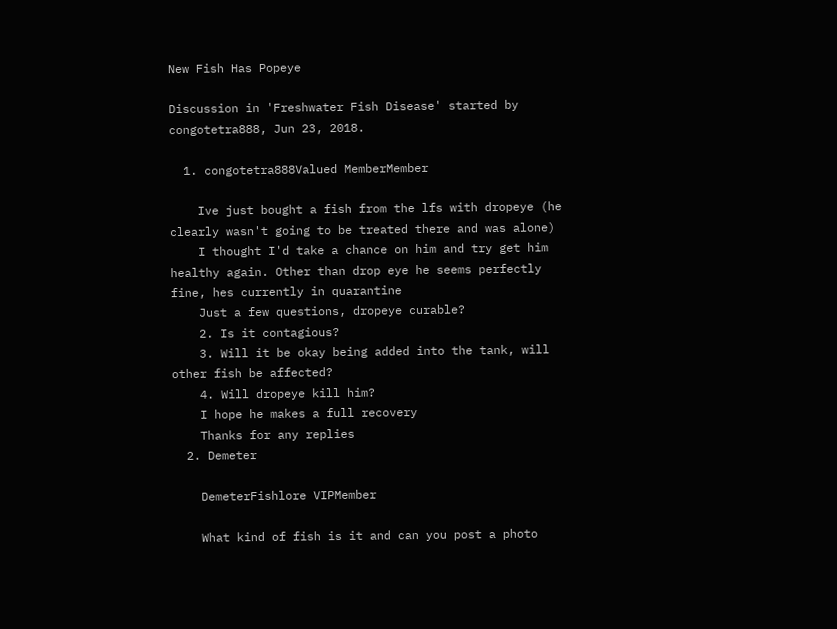New Fish Has Popeye

Discussion in 'Freshwater Fish Disease' started by congotetra888, Jun 23, 2018.

  1. congotetra888Valued MemberMember

    Ive just bought a fish from the lfs with dropeye (he clearly wasn't going to be treated there and was alone)
    I thought I'd take a chance on him and try get him healthy again. Other than drop eye he seems perfectly fine, hes currently in quarantine
    Just a few questions, dropeye curable?
    2. Is it contagious?
    3. Will it be okay being added into the tank, will other fish be affected?
    4. Will dropeye kill him?
    I hope he makes a full recovery
    Thanks for any replies
  2. Demeter

    DemeterFishlore VIPMember

    What kind of fish is it and can you post a photo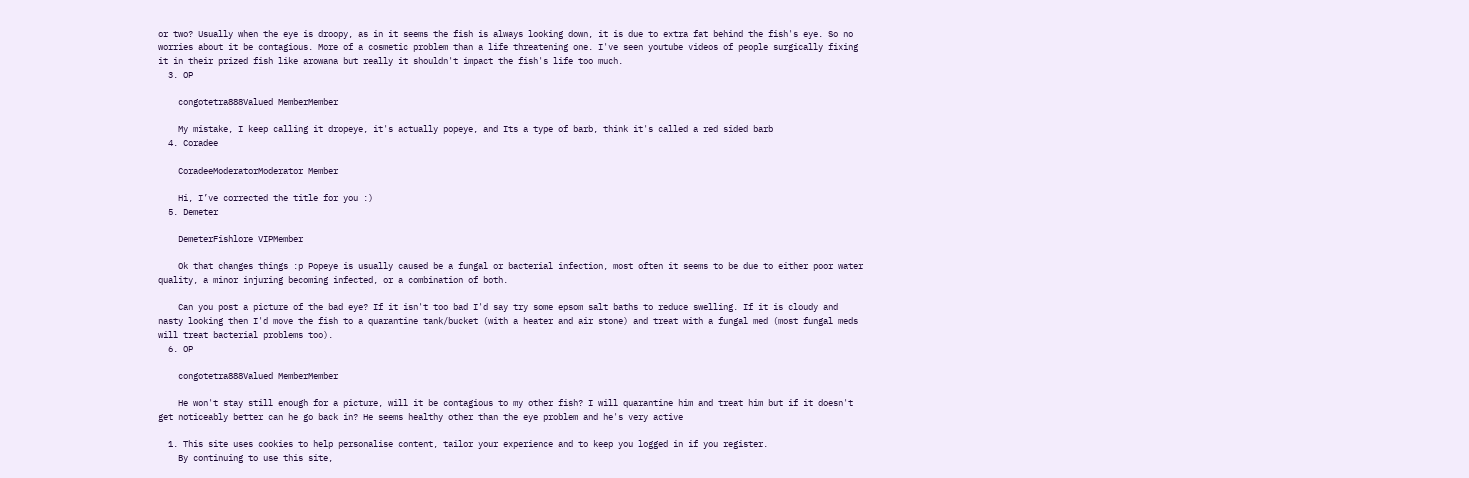or two? Usually when the eye is droopy, as in it seems the fish is always looking down, it is due to extra fat behind the fish's eye. So no worries about it be contagious. More of a cosmetic problem than a life threatening one. I've seen youtube videos of people surgically fixing it in their prized fish like arowana but really it shouldn't impact the fish's life too much.
  3. OP

    congotetra888Valued MemberMember

    My mistake, I keep calling it dropeye, it's actually popeye, and Its a type of barb, think it's called a red sided barb
  4. Coradee

    CoradeeModeratorModerator Member

    Hi, I’ve corrected the title for you :)
  5. Demeter

    DemeterFishlore VIPMember

    Ok that changes things :p Popeye is usually caused be a fungal or bacterial infection, most often it seems to be due to either poor water quality, a minor injuring becoming infected, or a combination of both.

    Can you post a picture of the bad eye? If it isn't too bad I'd say try some epsom salt baths to reduce swelling. If it is cloudy and nasty looking then I'd move the fish to a quarantine tank/bucket (with a heater and air stone) and treat with a fungal med (most fungal meds will treat bacterial problems too).
  6. OP

    congotetra888Valued MemberMember

    He won't stay still enough for a picture, will it be contagious to my other fish? I will quarantine him and treat him but if it doesn't get noticeably better can he go back in? He seems healthy other than the eye problem and he's very active

  1. This site uses cookies to help personalise content, tailor your experience and to keep you logged in if you register.
    By continuing to use this site,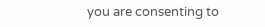you are consenting to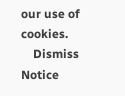our use of cookies.
    Dismiss Notice